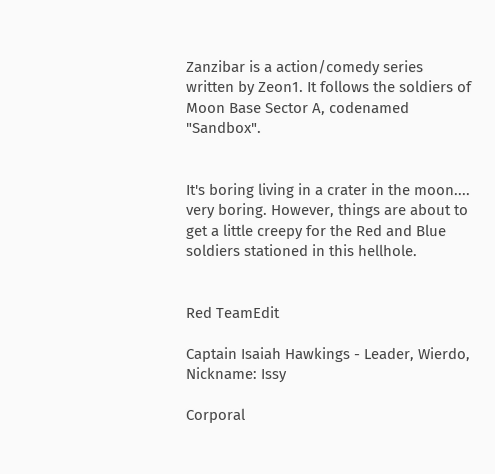Zanzibar is a action/comedy series written by Zeon1. It follows the soldiers of Moon Base Sector A, codenamed "Sandbox".


It's boring living in a crater in the moon.... very boring. However, things are about to get a little creepy for the Red and Blue soldiers stationed in this hellhole.


Red TeamEdit

Captain Isaiah Hawkings - Leader, Wierdo, Nickname: Issy

Corporal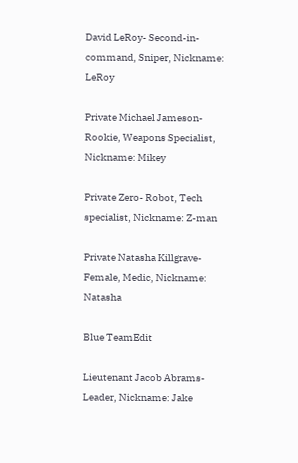David LeRoy- Second-in-command, Sniper, Nickname: LeRoy

Private Michael Jameson- Rookie, Weapons Specialist, Nickname: Mikey

Private Zero- Robot, Tech specialist, Nickname: Z-man

Private Natasha Killgrave- Female, Medic, Nickname: Natasha

Blue TeamEdit

Lieutenant Jacob Abrams- Leader, Nickname: Jake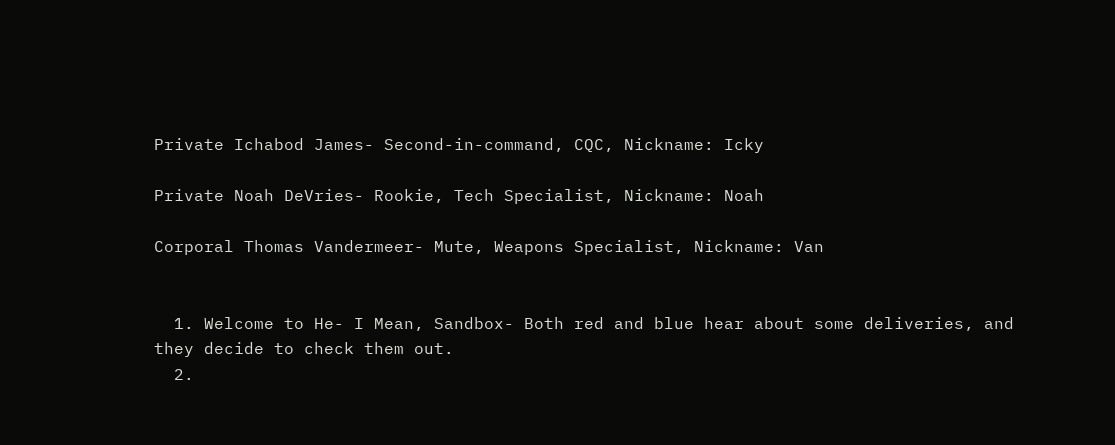Private Ichabod James- Second-in-command, CQC, Nickname: Icky

Private Noah DeVries- Rookie, Tech Specialist, Nickname: Noah

Corporal Thomas Vandermeer- Mute, Weapons Specialist, Nickname: Van


  1. Welcome to He- I Mean, Sandbox- Both red and blue hear about some deliveries, and they decide to check them out.
  2.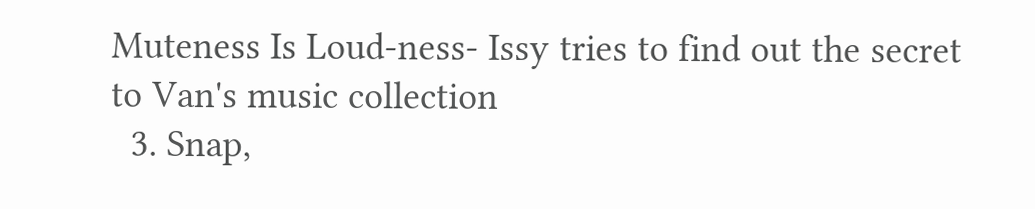Muteness Is Loud-ness- Issy tries to find out the secret to Van's music collection
  3. Snap,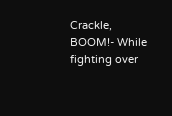Crackle, BOOM!- While fighting over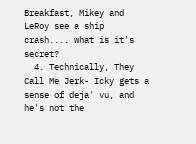Breakfast, Mikey and LeRoy see a ship crash.... what is it's secret?
  4. Technically, They Call Me Jerk- Icky gets a sense of deja' vu, and he's not the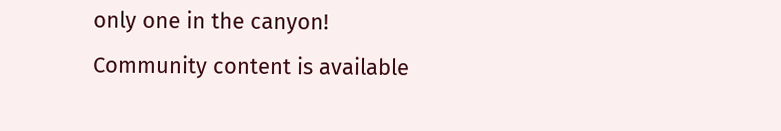only one in the canyon!
Community content is available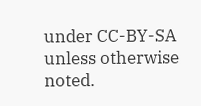under CC-BY-SA unless otherwise noted.